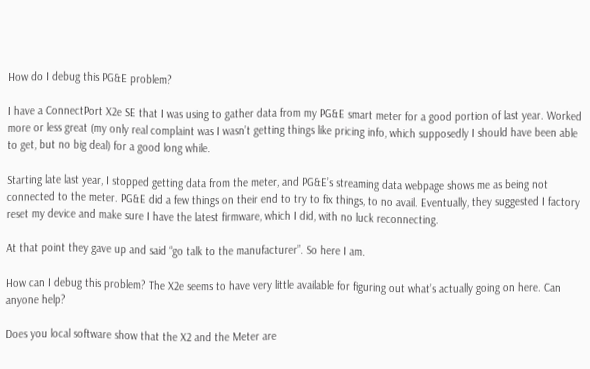How do I debug this PG&E problem?

I have a ConnectPort X2e SE that I was using to gather data from my PG&E smart meter for a good portion of last year. Worked more or less great (my only real complaint was I wasn’t getting things like pricing info, which supposedly I should have been able to get, but no big deal) for a good long while.

Starting late last year, I stopped getting data from the meter, and PG&E’s streaming data webpage shows me as being not connected to the meter. PG&E did a few things on their end to try to fix things, to no avail. Eventually, they suggested I factory reset my device and make sure I have the latest firmware, which I did, with no luck reconnecting.

At that point they gave up and said “go talk to the manufacturer”. So here I am.

How can I debug this problem? The X2e seems to have very little available for figuring out what’s actually going on here. Can anyone help?

Does you local software show that the X2 and the Meter are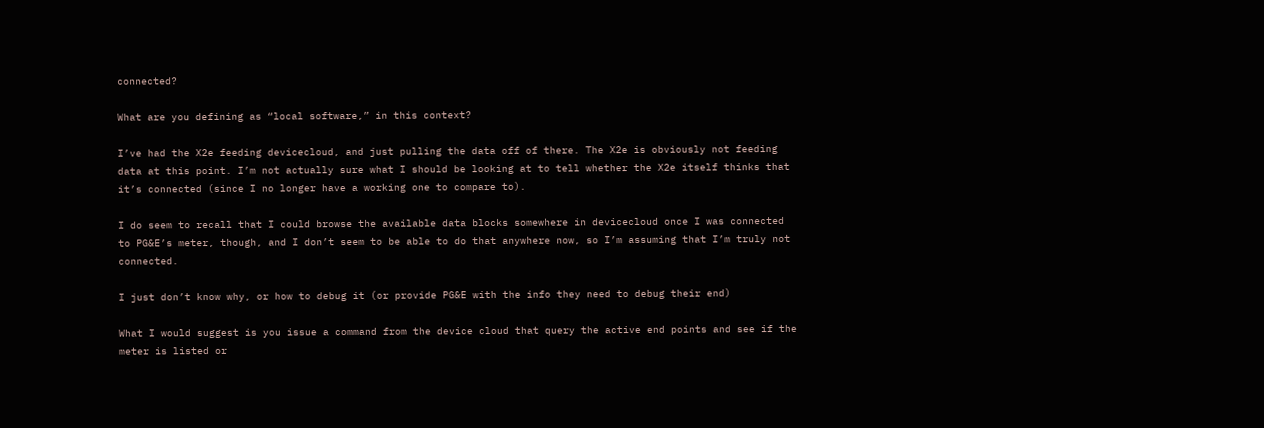connected?

What are you defining as “local software,” in this context?

I’ve had the X2e feeding devicecloud, and just pulling the data off of there. The X2e is obviously not feeding data at this point. I’m not actually sure what I should be looking at to tell whether the X2e itself thinks that it’s connected (since I no longer have a working one to compare to).

I do seem to recall that I could browse the available data blocks somewhere in devicecloud once I was connected to PG&E’s meter, though, and I don’t seem to be able to do that anywhere now, so I’m assuming that I’m truly not connected.

I just don’t know why, or how to debug it (or provide PG&E with the info they need to debug their end)

What I would suggest is you issue a command from the device cloud that query the active end points and see if the meter is listed or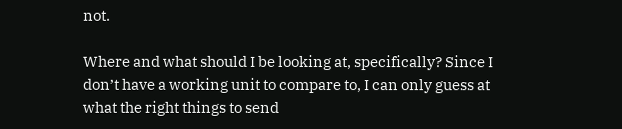not.

Where and what should I be looking at, specifically? Since I don’t have a working unit to compare to, I can only guess at what the right things to send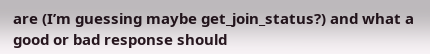are (I’m guessing maybe get_join_status?) and what a good or bad response should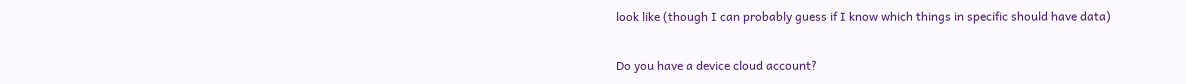look like (though I can probably guess if I know which things in specific should have data)

Do you have a device cloud account?